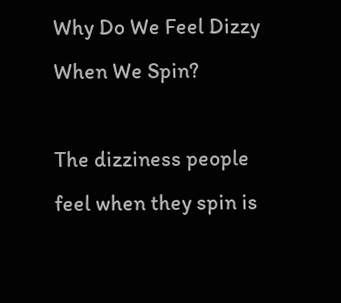Why Do We Feel Dizzy When We Spin?

The dizziness people feel when they spin is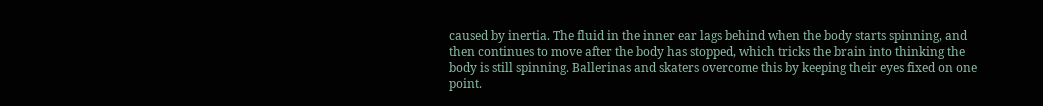caused by inertia. The fluid in the inner ear lags behind when the body starts spinning, and then continues to move after the body has stopped, which tricks the brain into thinking the body is still spinning. Ballerinas and skaters overcome this by keeping their eyes fixed on one point.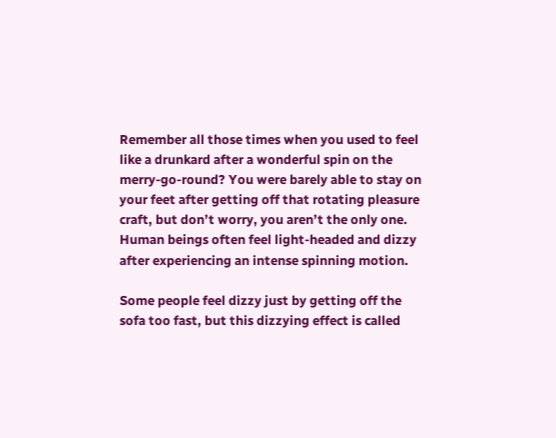Remember all those times when you used to feel like a drunkard after a wonderful spin on the merry-go-round? You were barely able to stay on your feet after getting off that rotating pleasure craft, but don’t worry, you aren’t the only one. Human beings often feel light-headed and dizzy after experiencing an intense spinning motion.

Some people feel dizzy just by getting off the sofa too fast, but this dizzying effect is called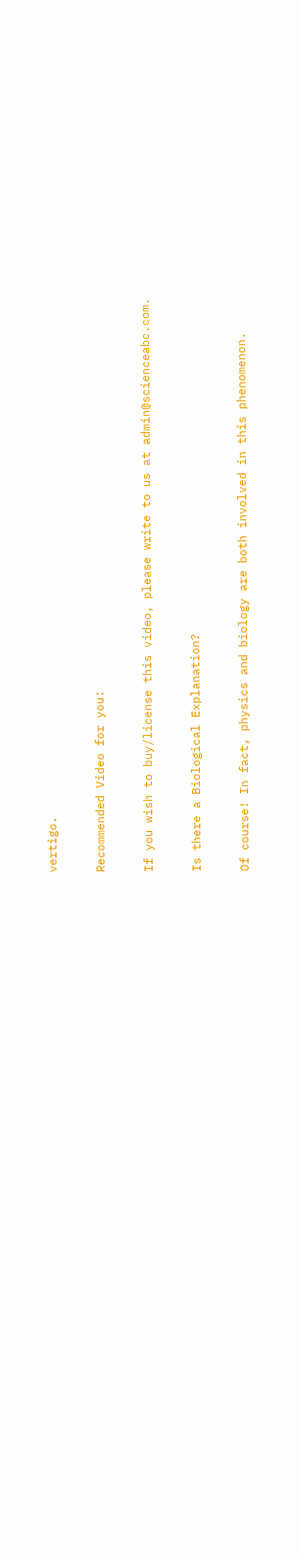vertigo.

Recommended Video for you:

If you wish to buy/license this video, please write to us at admin@scienceabc.com.

Is there a Biological Explanation?

Of course! In fact, physics and biology are both involved in this phenomenon.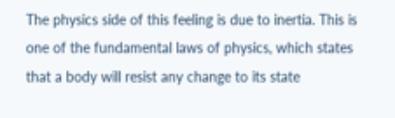The physics side of this feeling is due to inertia. This is one of the fundamental laws of physics, which states that a body will resist any change to its state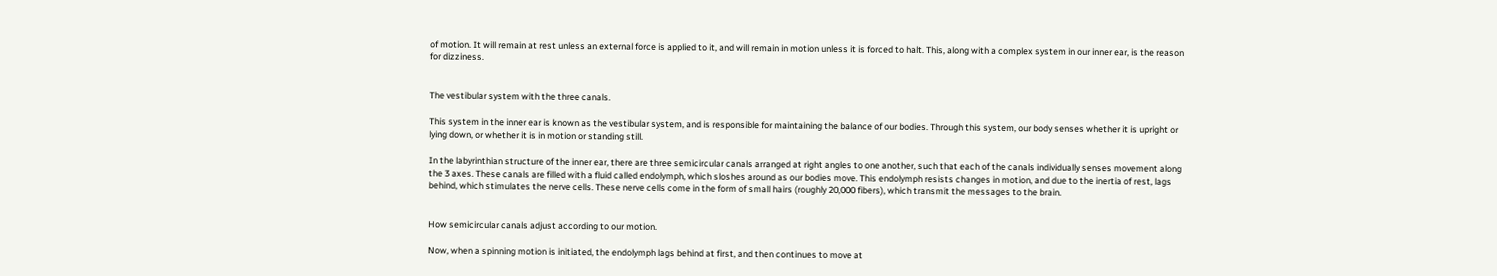of motion. It will remain at rest unless an external force is applied to it, and will remain in motion unless it is forced to halt. This, along with a complex system in our inner ear, is the reason for dizziness.


The vestibular system with the three canals.

This system in the inner ear is known as the vestibular system, and is responsible for maintaining the balance of our bodies. Through this system, our body senses whether it is upright or lying down, or whether it is in motion or standing still.

In the labyrinthian structure of the inner ear, there are three semicircular canals arranged at right angles to one another, such that each of the canals individually senses movement along the 3 axes. These canals are filled with a fluid called endolymph, which sloshes around as our bodies move. This endolymph resists changes in motion, and due to the inertia of rest, lags behind, which stimulates the nerve cells. These nerve cells come in the form of small hairs (roughly 20,000 fibers), which transmit the messages to the brain.


How semicircular canals adjust according to our motion.

Now, when a spinning motion is initiated, the endolymph lags behind at first, and then continues to move at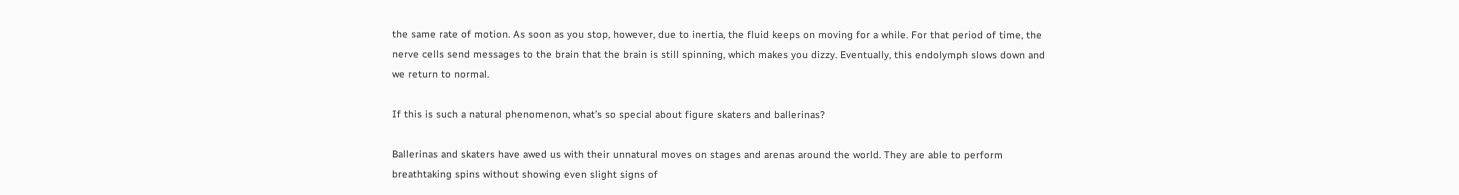the same rate of motion. As soon as you stop, however, due to inertia, the fluid keeps on moving for a while. For that period of time, the nerve cells send messages to the brain that the brain is still spinning, which makes you dizzy. Eventually, this endolymph slows down and we return to normal.

If this is such a natural phenomenon, what’s so special about figure skaters and ballerinas?

Ballerinas and skaters have awed us with their unnatural moves on stages and arenas around the world. They are able to perform breathtaking spins without showing even slight signs of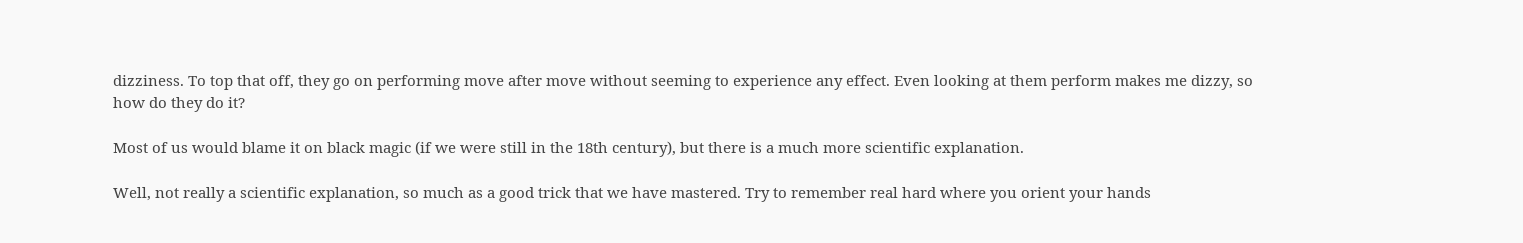dizziness. To top that off, they go on performing move after move without seeming to experience any effect. Even looking at them perform makes me dizzy, so how do they do it?

Most of us would blame it on black magic (if we were still in the 18th century), but there is a much more scientific explanation.

Well, not really a scientific explanation, so much as a good trick that we have mastered. Try to remember real hard where you orient your hands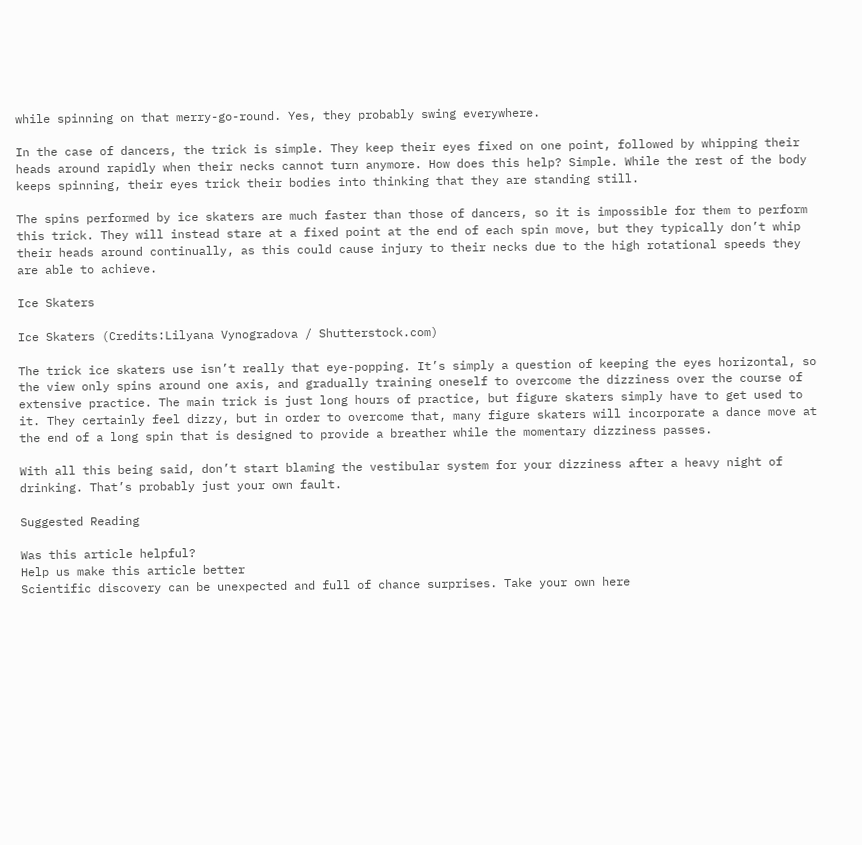while spinning on that merry-go-round. Yes, they probably swing everywhere.

In the case of dancers, the trick is simple. They keep their eyes fixed on one point, followed by whipping their heads around rapidly when their necks cannot turn anymore. How does this help? Simple. While the rest of the body keeps spinning, their eyes trick their bodies into thinking that they are standing still.

The spins performed by ice skaters are much faster than those of dancers, so it is impossible for them to perform this trick. They will instead stare at a fixed point at the end of each spin move, but they typically don’t whip their heads around continually, as this could cause injury to their necks due to the high rotational speeds they are able to achieve.

Ice Skaters

Ice Skaters (Credits:Lilyana Vynogradova / Shutterstock.com)

The trick ice skaters use isn’t really that eye-popping. It’s simply a question of keeping the eyes horizontal, so the view only spins around one axis, and gradually training oneself to overcome the dizziness over the course of extensive practice. The main trick is just long hours of practice, but figure skaters simply have to get used to it. They certainly feel dizzy, but in order to overcome that, many figure skaters will incorporate a dance move at the end of a long spin that is designed to provide a breather while the momentary dizziness passes.

With all this being said, don’t start blaming the vestibular system for your dizziness after a heavy night of drinking. That’s probably just your own fault.

Suggested Reading

Was this article helpful?
Help us make this article better
Scientific discovery can be unexpected and full of chance surprises. Take your own here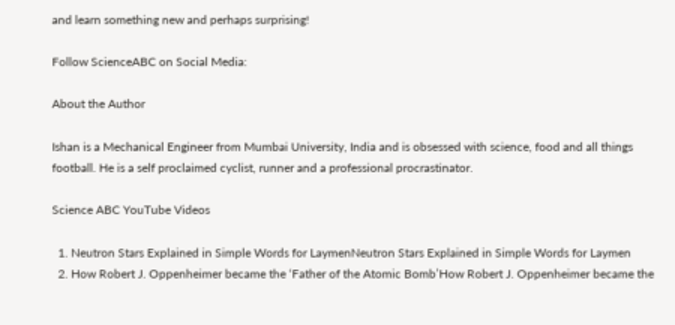and learn something new and perhaps surprising!

Follow ScienceABC on Social Media:

About the Author

Ishan is a Mechanical Engineer from Mumbai University, India and is obsessed with science, food and all things football. He is a self proclaimed cyclist, runner and a professional procrastinator.

Science ABC YouTube Videos

  1. Neutron Stars Explained in Simple Words for LaymenNeutron Stars Explained in Simple Words for Laymen
  2. How Robert J. Oppenheimer became the ‘Father of the Atomic Bomb’How Robert J. Oppenheimer became the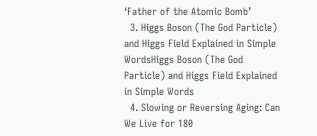‘Father of the Atomic Bomb’
  3. Higgs Boson (The God Particle) and Higgs Field Explained in Simple WordsHiggs Boson (The God Particle) and Higgs Field Explained in Simple Words
  4. Slowing or Reversing Aging: Can We Live for 180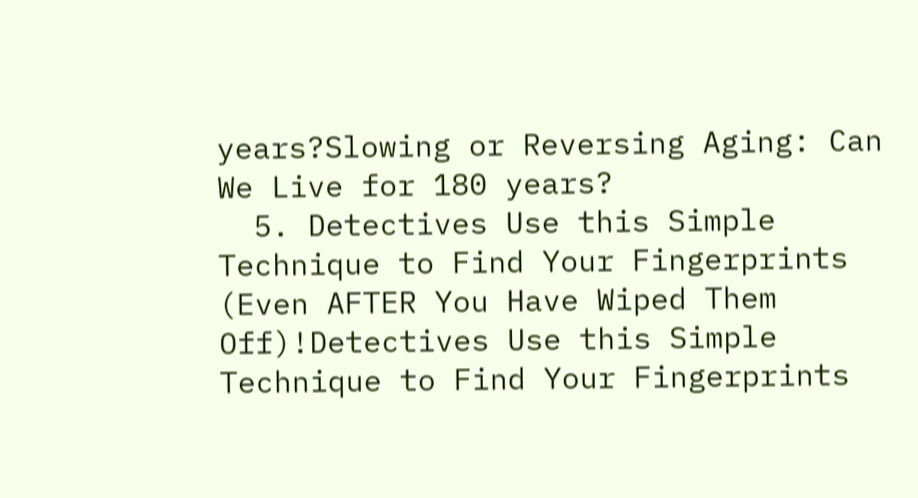years?Slowing or Reversing Aging: Can We Live for 180 years?
  5. Detectives Use this Simple Technique to Find Your Fingerprints (Even AFTER You Have Wiped Them Off)!Detectives Use this Simple Technique to Find Your Fingerprints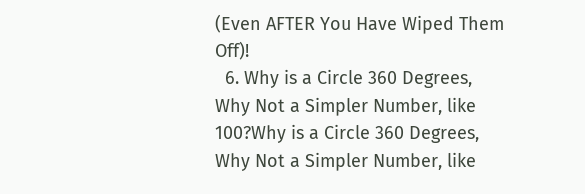(Even AFTER You Have Wiped Them Off)!
  6. Why is a Circle 360 Degrees, Why Not a Simpler Number, like 100?Why is a Circle 360 Degrees, Why Not a Simpler Number, like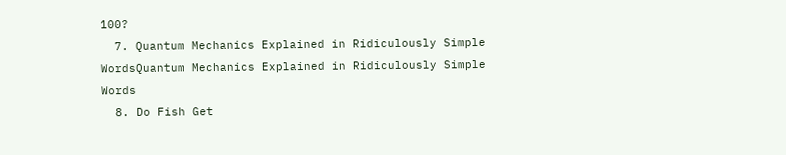100?
  7. Quantum Mechanics Explained in Ridiculously Simple WordsQuantum Mechanics Explained in Ridiculously Simple Words
  8. Do Fish Get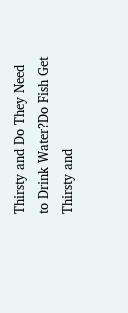Thirsty and Do They Need to Drink Water?Do Fish Get Thirsty and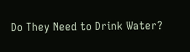Do They Need to Drink Water?